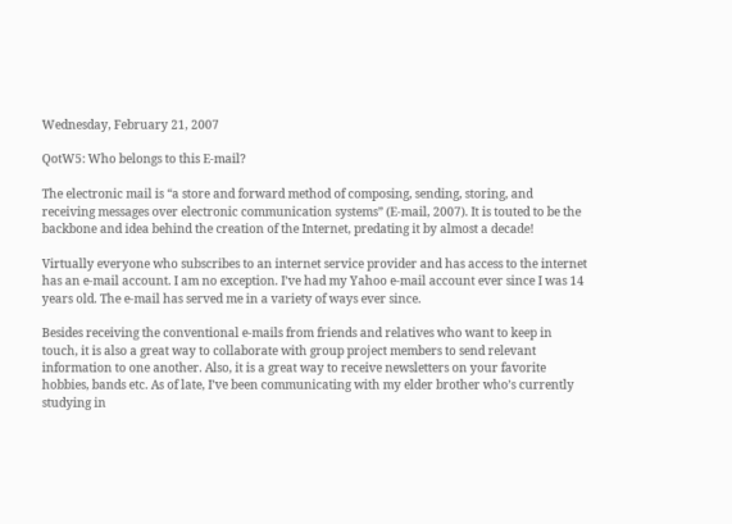Wednesday, February 21, 2007

QotW5: Who belongs to this E-mail?

The electronic mail is “a store and forward method of composing, sending, storing, and receiving messages over electronic communication systems” (E-mail, 2007). It is touted to be the backbone and idea behind the creation of the Internet, predating it by almost a decade!

Virtually everyone who subscribes to an internet service provider and has access to the internet has an e-mail account. I am no exception. I’ve had my Yahoo e-mail account ever since I was 14 years old. The e-mail has served me in a variety of ways ever since.

Besides receiving the conventional e-mails from friends and relatives who want to keep in touch, it is also a great way to collaborate with group project members to send relevant information to one another. Also, it is a great way to receive newsletters on your favorite hobbies, bands etc. As of late, I’ve been communicating with my elder brother who’s currently studying in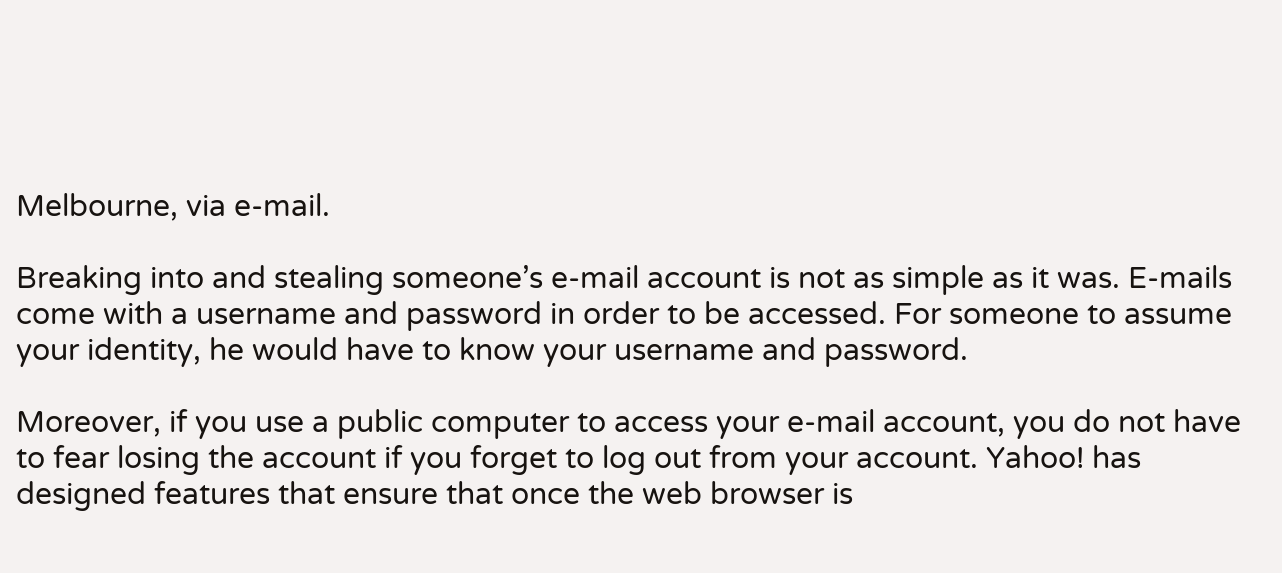Melbourne, via e-mail.

Breaking into and stealing someone’s e-mail account is not as simple as it was. E-mails come with a username and password in order to be accessed. For someone to assume your identity, he would have to know your username and password.

Moreover, if you use a public computer to access your e-mail account, you do not have to fear losing the account if you forget to log out from your account. Yahoo! has designed features that ensure that once the web browser is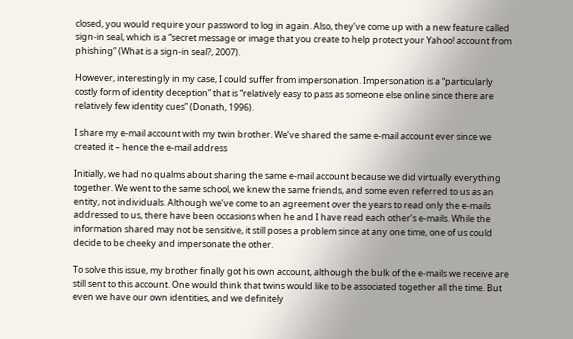closed, you would require your password to log in again. Also, they’ve come up with a new feature called sign-in seal, which is a “secret message or image that you create to help protect your Yahoo! account from phishing” (What is a sign-in seal?, 2007).

However, interestingly in my case, I could suffer from impersonation. Impersonation is a “particularly costly form of identity deception” that is “relatively easy to pass as someone else online since there are relatively few identity cues” (Donath, 1996).

I share my e-mail account with my twin brother. We’ve shared the same e-mail account ever since we created it – hence the e-mail address

Initially, we had no qualms about sharing the same e-mail account because we did virtually everything together. We went to the same school, we knew the same friends, and some even referred to us as an entity, not individuals. Although we’ve come to an agreement over the years to read only the e-mails addressed to us, there have been occasions when he and I have read each other’s e-mails. While the information shared may not be sensitive, it still poses a problem since at any one time, one of us could decide to be cheeky and impersonate the other.

To solve this issue, my brother finally got his own account, although the bulk of the e-mails we receive are still sent to this account. One would think that twins would like to be associated together all the time. But even we have our own identities, and we definitely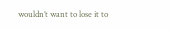wouldn’t want to lose it to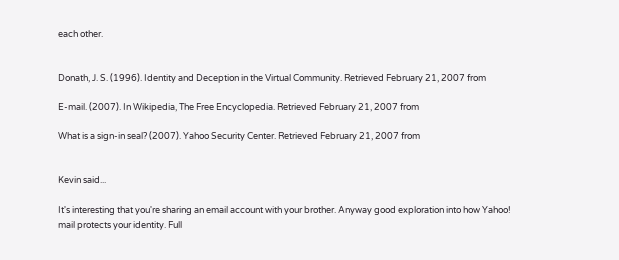each other.


Donath, J. S. (1996). Identity and Deception in the Virtual Community. Retrieved February 21, 2007 from

E-mail. (2007). In Wikipedia, The Free Encyclopedia. Retrieved February 21, 2007 from

What is a sign-in seal? (2007). Yahoo Security Center. Retrieved February 21, 2007 from


Kevin said...

It's interesting that you're sharing an email account with your brother. Anyway good exploration into how Yahoo! mail protects your identity. Full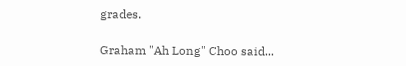grades.

Graham "Ah Long" Choo said...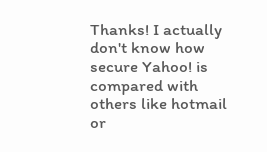Thanks! I actually don't know how secure Yahoo! is compared with others like hotmail or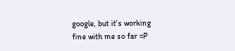google, but it's working fine with me so far =P